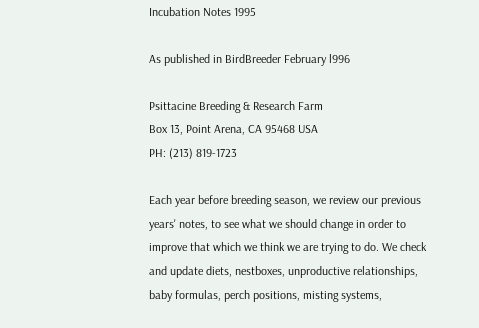Incubation Notes 1995

As published in BirdBreeder February l996

Psittacine Breeding & Research Farm
Box 13, Point Arena, CA 95468 USA
PH: (213) 819-1723

Each year before breeding season, we review our previous years' notes, to see what we should change in order to improve that which we think we are trying to do. We check and update diets, nestboxes, unproductive relationships, baby formulas, perch positions, misting systems,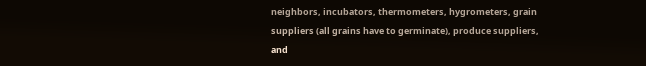neighbors, incubators, thermometers, hygrometers, grain suppliers (all grains have to germinate), produce suppliers, and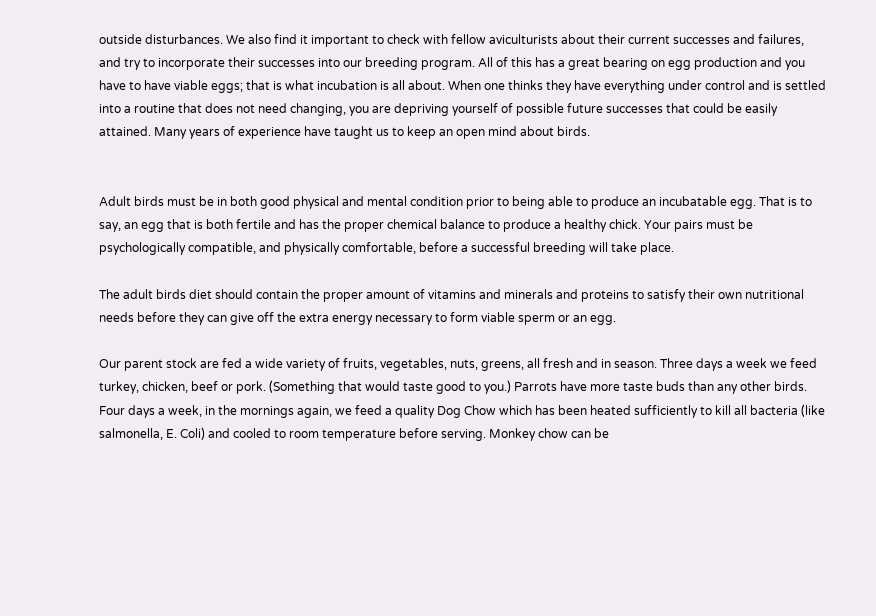outside disturbances. We also find it important to check with fellow aviculturists about their current successes and failures, and try to incorporate their successes into our breeding program. All of this has a great bearing on egg production and you have to have viable eggs; that is what incubation is all about. When one thinks they have everything under control and is settled into a routine that does not need changing, you are depriving yourself of possible future successes that could be easily attained. Many years of experience have taught us to keep an open mind about birds.


Adult birds must be in both good physical and mental condition prior to being able to produce an incubatable egg. That is to say, an egg that is both fertile and has the proper chemical balance to produce a healthy chick. Your pairs must be psychologically compatible, and physically comfortable, before a successful breeding will take place.

The adult birds diet should contain the proper amount of vitamins and minerals and proteins to satisfy their own nutritional needs before they can give off the extra energy necessary to form viable sperm or an egg.

Our parent stock are fed a wide variety of fruits, vegetables, nuts, greens, all fresh and in season. Three days a week we feed turkey, chicken, beef or pork. (Something that would taste good to you.) Parrots have more taste buds than any other birds. Four days a week, in the mornings again, we feed a quality Dog Chow which has been heated sufficiently to kill all bacteria (like salmonella, E. Coli) and cooled to room temperature before serving. Monkey chow can be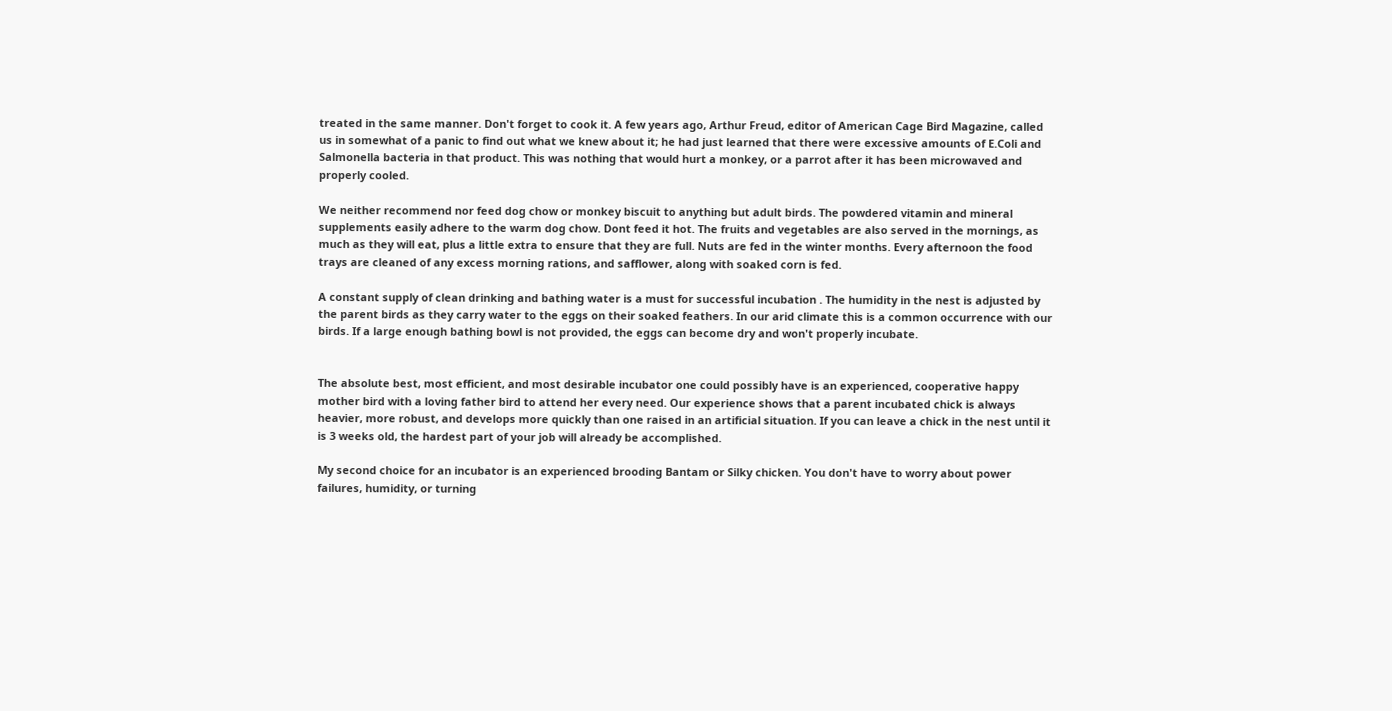treated in the same manner. Don't forget to cook it. A few years ago, Arthur Freud, editor of American Cage Bird Magazine, called us in somewhat of a panic to find out what we knew about it; he had just learned that there were excessive amounts of E.Coli and Salmonella bacteria in that product. This was nothing that would hurt a monkey, or a parrot after it has been microwaved and properly cooled.

We neither recommend nor feed dog chow or monkey biscuit to anything but adult birds. The powdered vitamin and mineral supplements easily adhere to the warm dog chow. Dont feed it hot. The fruits and vegetables are also served in the mornings, as much as they will eat, plus a little extra to ensure that they are full. Nuts are fed in the winter months. Every afternoon the food trays are cleaned of any excess morning rations, and safflower, along with soaked corn is fed.

A constant supply of clean drinking and bathing water is a must for successful incubation . The humidity in the nest is adjusted by the parent birds as they carry water to the eggs on their soaked feathers. In our arid climate this is a common occurrence with our birds. If a large enough bathing bowl is not provided, the eggs can become dry and won't properly incubate.


The absolute best, most efficient, and most desirable incubator one could possibly have is an experienced, cooperative happy mother bird with a loving father bird to attend her every need. Our experience shows that a parent incubated chick is always heavier, more robust, and develops more quickly than one raised in an artificial situation. If you can leave a chick in the nest until it is 3 weeks old, the hardest part of your job will already be accomplished.

My second choice for an incubator is an experienced brooding Bantam or Silky chicken. You don't have to worry about power failures, humidity, or turning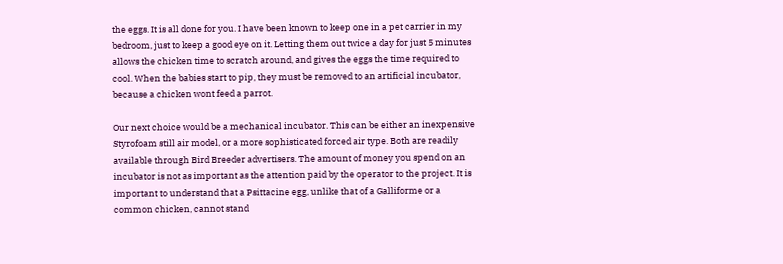the eggs. It is all done for you. I have been known to keep one in a pet carrier in my bedroom, just to keep a good eye on it. Letting them out twice a day for just 5 minutes allows the chicken time to scratch around, and gives the eggs the time required to cool. When the babies start to pip, they must be removed to an artificial incubator, because a chicken wont feed a parrot.

Our next choice would be a mechanical incubator. This can be either an inexpensive Styrofoam still air model, or a more sophisticated forced air type. Both are readily available through Bird Breeder advertisers. The amount of money you spend on an incubator is not as important as the attention paid by the operator to the project. It is important to understand that a Psittacine egg, unlike that of a Galliforme or a common chicken, cannot stand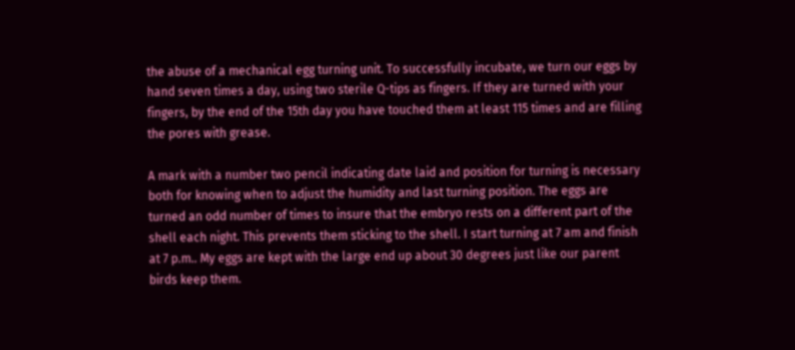the abuse of a mechanical egg turning unit. To successfully incubate, we turn our eggs by hand seven times a day, using two sterile Q-tips as fingers. If they are turned with your fingers, by the end of the 15th day you have touched them at least 115 times and are filling the pores with grease.

A mark with a number two pencil indicating date laid and position for turning is necessary both for knowing when to adjust the humidity and last turning position. The eggs are turned an odd number of times to insure that the embryo rests on a different part of the shell each night. This prevents them sticking to the shell. I start turning at 7 am and finish at 7 p.m.. My eggs are kept with the large end up about 30 degrees just like our parent birds keep them.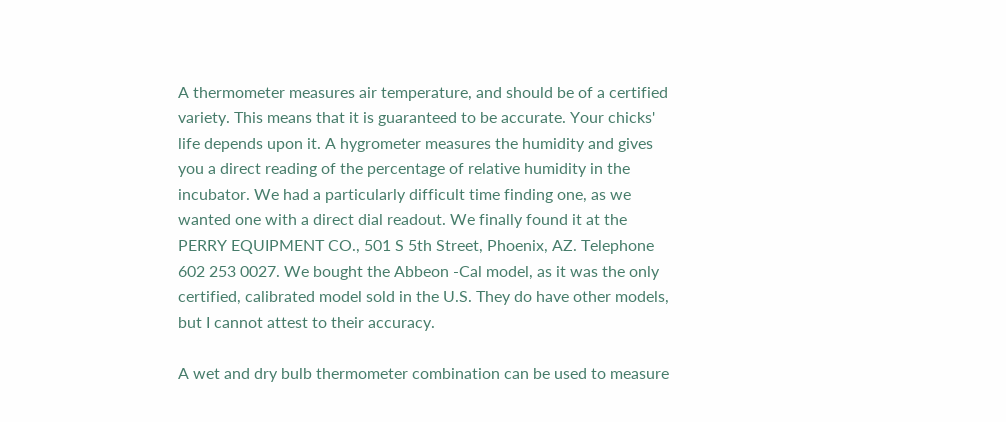A thermometer measures air temperature, and should be of a certified variety. This means that it is guaranteed to be accurate. Your chicks' life depends upon it. A hygrometer measures the humidity and gives you a direct reading of the percentage of relative humidity in the incubator. We had a particularly difficult time finding one, as we wanted one with a direct dial readout. We finally found it at the PERRY EQUIPMENT CO., 501 S 5th Street, Phoenix, AZ. Telephone 602 253 0027. We bought the Abbeon -Cal model, as it was the only certified, calibrated model sold in the U.S. They do have other models, but I cannot attest to their accuracy.

A wet and dry bulb thermometer combination can be used to measure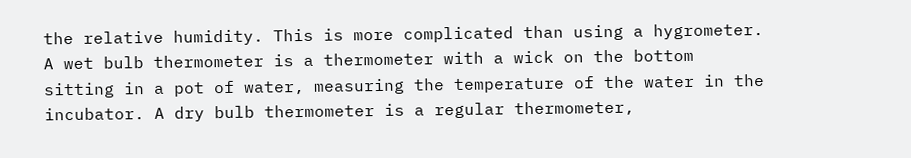the relative humidity. This is more complicated than using a hygrometer. A wet bulb thermometer is a thermometer with a wick on the bottom sitting in a pot of water, measuring the temperature of the water in the incubator. A dry bulb thermometer is a regular thermometer,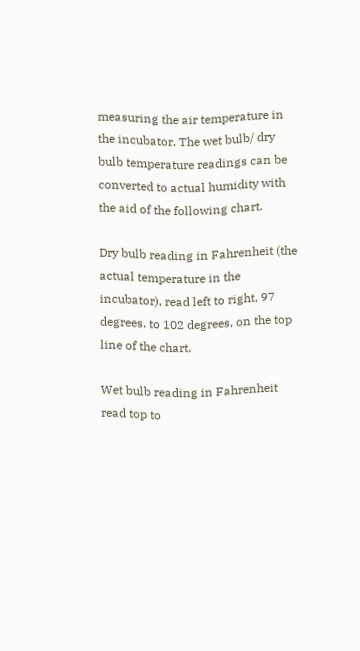measuring the air temperature in the incubator. The wet bulb/ dry bulb temperature readings can be converted to actual humidity with the aid of the following chart.

Dry bulb reading in Fahrenheit (the actual temperature in the incubator), read left to right, 97 degrees. to 102 degrees, on the top line of the chart.

Wet bulb reading in Fahrenheit read top to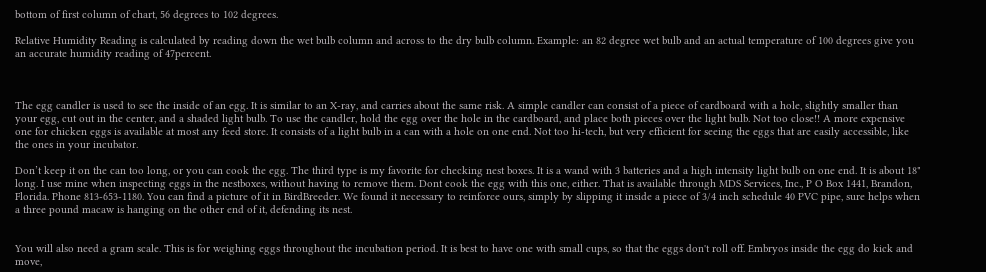bottom of first column of chart, 56 degrees to 102 degrees.

Relative Humidity Reading is calculated by reading down the wet bulb column and across to the dry bulb column. Example: an 82 degree wet bulb and an actual temperature of 100 degrees give you an accurate humidity reading of 47percent.



The egg candler is used to see the inside of an egg. It is similar to an X-ray, and carries about the same risk. A simple candler can consist of a piece of cardboard with a hole, slightly smaller than your egg, cut out in the center, and a shaded light bulb. To use the candler, hold the egg over the hole in the cardboard, and place both pieces over the light bulb. Not too close!! A more expensive one for chicken eggs is available at most any feed store. It consists of a light bulb in a can with a hole on one end. Not too hi-tech, but very efficient for seeing the eggs that are easily accessible, like the ones in your incubator.

Don’t keep it on the can too long, or you can cook the egg. The third type is my favorite for checking nest boxes. It is a wand with 3 batteries and a high intensity light bulb on one end. It is about 18" long. I use mine when inspecting eggs in the nestboxes, without having to remove them. Dont cook the egg with this one, either. That is available through MDS Services, Inc., P O Box 1441, Brandon, Florida. Phone 813-653-1180. You can find a picture of it in BirdBreeder. We found it necessary to reinforce ours, simply by slipping it inside a piece of 3/4 inch schedule 40 PVC pipe, sure helps when a three pound macaw is hanging on the other end of it, defending its nest.


You will also need a gram scale. This is for weighing eggs throughout the incubation period. It is best to have one with small cups, so that the eggs don't roll off. Embryos inside the egg do kick and move,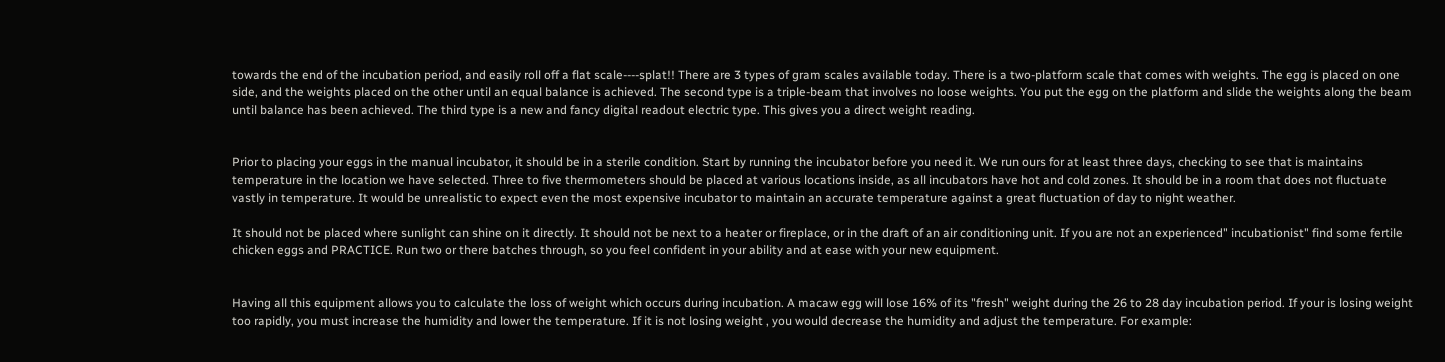towards the end of the incubation period, and easily roll off a flat scale----splat!! There are 3 types of gram scales available today. There is a two-platform scale that comes with weights. The egg is placed on one side, and the weights placed on the other until an equal balance is achieved. The second type is a triple-beam that involves no loose weights. You put the egg on the platform and slide the weights along the beam until balance has been achieved. The third type is a new and fancy digital readout electric type. This gives you a direct weight reading.


Prior to placing your eggs in the manual incubator, it should be in a sterile condition. Start by running the incubator before you need it. We run ours for at least three days, checking to see that is maintains temperature in the location we have selected. Three to five thermometers should be placed at various locations inside, as all incubators have hot and cold zones. It should be in a room that does not fluctuate vastly in temperature. It would be unrealistic to expect even the most expensive incubator to maintain an accurate temperature against a great fluctuation of day to night weather.

It should not be placed where sunlight can shine on it directly. It should not be next to a heater or fireplace, or in the draft of an air conditioning unit. If you are not an experienced" incubationist" find some fertile chicken eggs and PRACTICE. Run two or there batches through, so you feel confident in your ability and at ease with your new equipment.


Having all this equipment allows you to calculate the loss of weight which occurs during incubation. A macaw egg will lose 16% of its "fresh" weight during the 26 to 28 day incubation period. If your is losing weight too rapidly, you must increase the humidity and lower the temperature. If it is not losing weight , you would decrease the humidity and adjust the temperature. For example: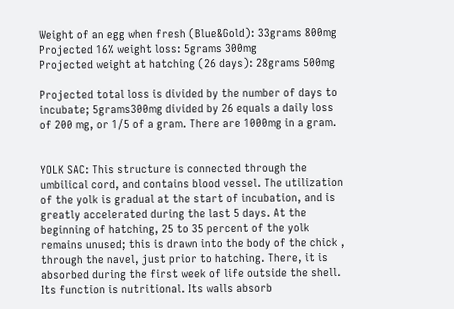Weight of an egg when fresh (Blue&Gold): 33grams 800mg
Projected 16% weight loss: 5grams 300mg
Projected weight at hatching (26 days): 28grams 500mg

Projected total loss is divided by the number of days to incubate; 5grams300mg divided by 26 equals a daily loss of 200 mg, or 1/5 of a gram. There are 1000mg in a gram.


YOLK SAC: This structure is connected through the umbilical cord, and contains blood vessel. The utilization of the yolk is gradual at the start of incubation, and is greatly accelerated during the last 5 days. At the beginning of hatching, 25 to 35 percent of the yolk remains unused; this is drawn into the body of the chick , through the navel, just prior to hatching. There, it is absorbed during the first week of life outside the shell. Its function is nutritional. Its walls absorb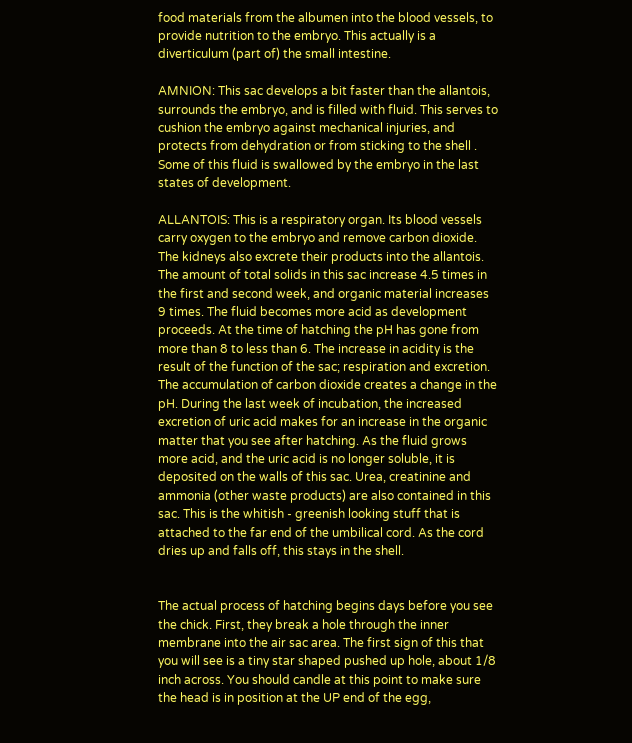food materials from the albumen into the blood vessels, to provide nutrition to the embryo. This actually is a diverticulum (part of) the small intestine.

AMNION: This sac develops a bit faster than the allantois, surrounds the embryo, and is filled with fluid. This serves to cushion the embryo against mechanical injuries, and protects from dehydration or from sticking to the shell . Some of this fluid is swallowed by the embryo in the last states of development.

ALLANTOIS: This is a respiratory organ. Its blood vessels carry oxygen to the embryo and remove carbon dioxide. The kidneys also excrete their products into the allantois. The amount of total solids in this sac increase 4.5 times in the first and second week, and organic material increases 9 times. The fluid becomes more acid as development proceeds. At the time of hatching the pH has gone from more than 8 to less than 6. The increase in acidity is the result of the function of the sac; respiration and excretion. The accumulation of carbon dioxide creates a change in the pH. During the last week of incubation, the increased excretion of uric acid makes for an increase in the organic matter that you see after hatching. As the fluid grows more acid, and the uric acid is no longer soluble, it is deposited on the walls of this sac. Urea, creatinine and ammonia (other waste products) are also contained in this sac. This is the whitish - greenish looking stuff that is attached to the far end of the umbilical cord. As the cord dries up and falls off, this stays in the shell.


The actual process of hatching begins days before you see the chick. First, they break a hole through the inner membrane into the air sac area. The first sign of this that you will see is a tiny star shaped pushed up hole, about 1/8 inch across. You should candle at this point to make sure the head is in position at the UP end of the egg,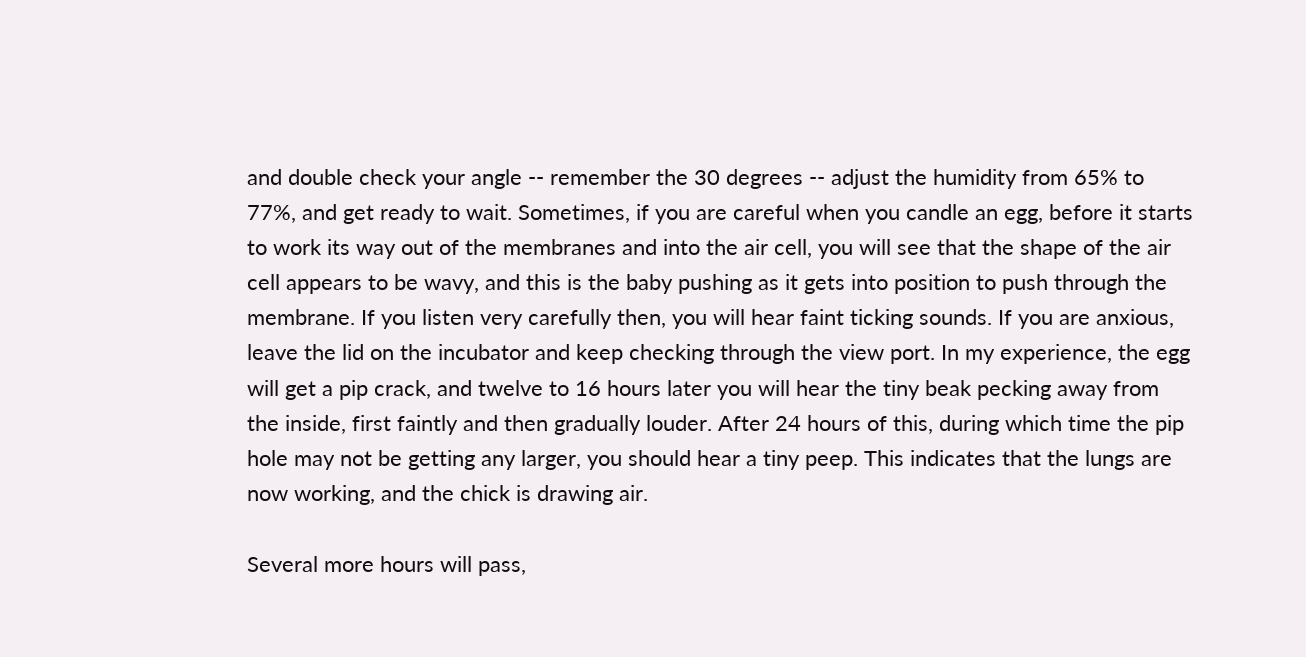and double check your angle -- remember the 30 degrees -- adjust the humidity from 65% to 77%, and get ready to wait. Sometimes, if you are careful when you candle an egg, before it starts to work its way out of the membranes and into the air cell, you will see that the shape of the air cell appears to be wavy, and this is the baby pushing as it gets into position to push through the membrane. If you listen very carefully then, you will hear faint ticking sounds. If you are anxious, leave the lid on the incubator and keep checking through the view port. In my experience, the egg will get a pip crack, and twelve to 16 hours later you will hear the tiny beak pecking away from the inside, first faintly and then gradually louder. After 24 hours of this, during which time the pip hole may not be getting any larger, you should hear a tiny peep. This indicates that the lungs are now working, and the chick is drawing air.

Several more hours will pass,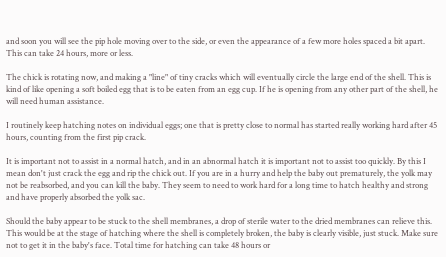and soon you will see the pip hole moving over to the side, or even the appearance of a few more holes spaced a bit apart. This can take 24 hours, more or less.

The chick is rotating now, and making a "line" of tiny cracks which will eventually circle the large end of the shell. This is kind of like opening a soft boiled egg that is to be eaten from an egg cup. If he is opening from any other part of the shell, he will need human assistance.

I routinely keep hatching notes on individual eggs; one that is pretty close to normal has started really working hard after 45 hours, counting from the first pip crack.

It is important not to assist in a normal hatch, and in an abnormal hatch it is important not to assist too quickly. By this I mean don't just crack the egg and rip the chick out. If you are in a hurry and help the baby out prematurely, the yolk may not be reabsorbed, and you can kill the baby. They seem to need to work hard for a long time to hatch healthy and strong and have properly absorbed the yolk sac.

Should the baby appear to be stuck to the shell membranes, a drop of sterile water to the dried membranes can relieve this. This would be at the stage of hatching where the shell is completely broken, the baby is clearly visible, just stuck. Make sure not to get it in the baby's face. Total time for hatching can take 48 hours or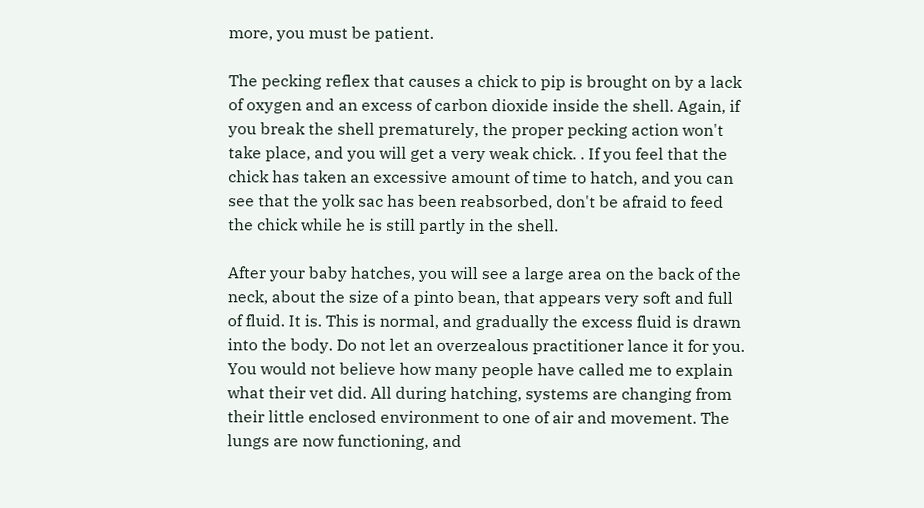more, you must be patient.

The pecking reflex that causes a chick to pip is brought on by a lack of oxygen and an excess of carbon dioxide inside the shell. Again, if you break the shell prematurely, the proper pecking action won't take place, and you will get a very weak chick. . If you feel that the chick has taken an excessive amount of time to hatch, and you can see that the yolk sac has been reabsorbed, don't be afraid to feed the chick while he is still partly in the shell.

After your baby hatches, you will see a large area on the back of the neck, about the size of a pinto bean, that appears very soft and full of fluid. It is. This is normal, and gradually the excess fluid is drawn into the body. Do not let an overzealous practitioner lance it for you. You would not believe how many people have called me to explain what their vet did. All during hatching, systems are changing from their little enclosed environment to one of air and movement. The lungs are now functioning, and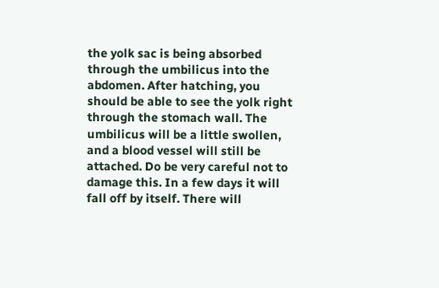the yolk sac is being absorbed through the umbilicus into the abdomen. After hatching, you should be able to see the yolk right through the stomach wall. The umbilicus will be a little swollen, and a blood vessel will still be attached. Do be very careful not to damage this. In a few days it will fall off by itself. There will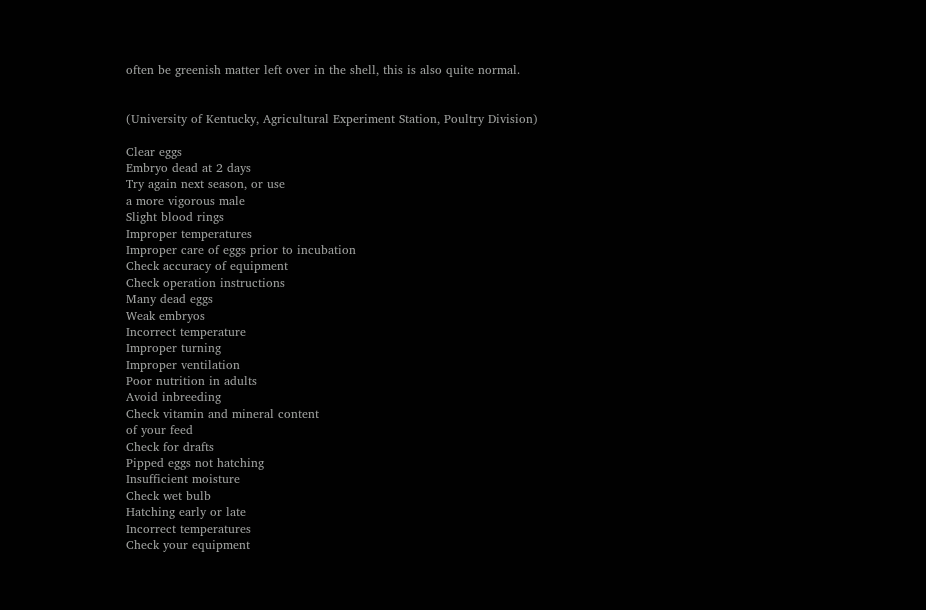often be greenish matter left over in the shell, this is also quite normal.


(University of Kentucky, Agricultural Experiment Station, Poultry Division)

Clear eggs
Embryo dead at 2 days
Try again next season, or use
a more vigorous male
Slight blood rings
Improper temperatures
Improper care of eggs prior to incubation
Check accuracy of equipment
Check operation instructions
Many dead eggs
Weak embryos
Incorrect temperature
Improper turning
Improper ventilation
Poor nutrition in adults
Avoid inbreeding
Check vitamin and mineral content
of your feed
Check for drafts
Pipped eggs not hatching
Insufficient moisture
Check wet bulb
Hatching early or late
Incorrect temperatures
Check your equipment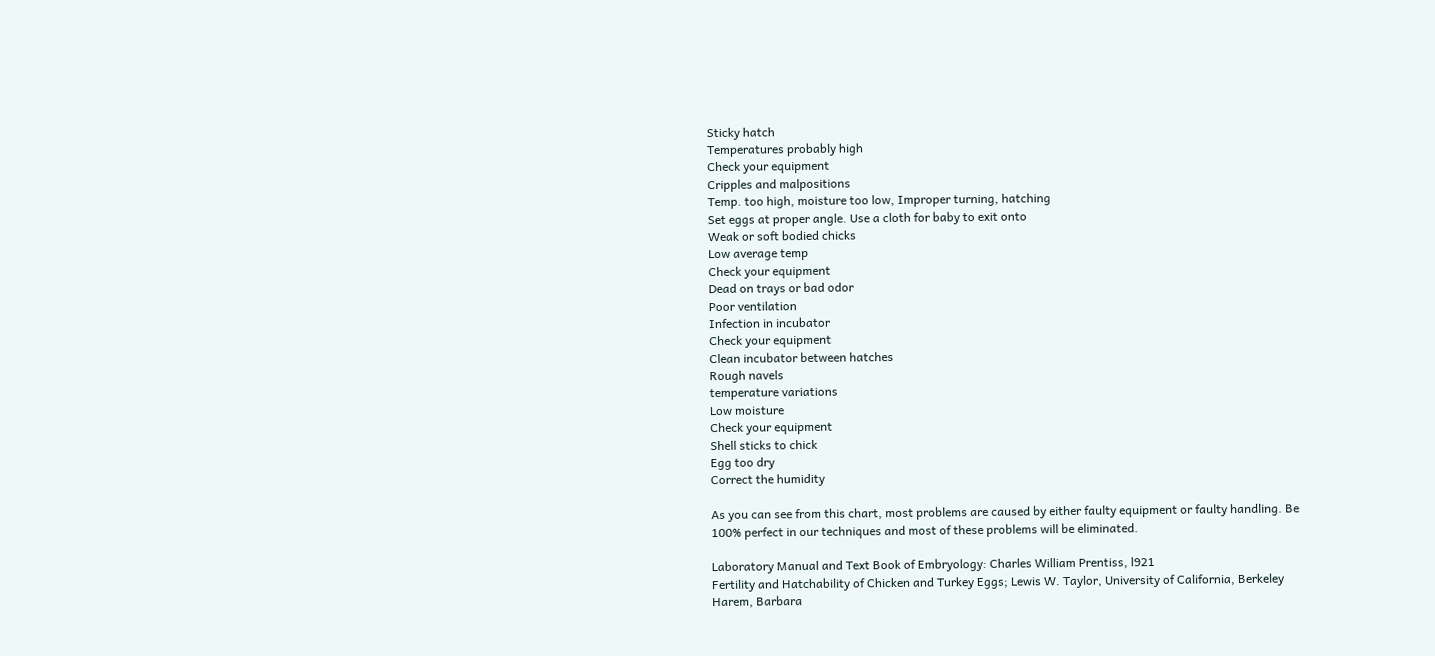Sticky hatch
Temperatures probably high
Check your equipment
Cripples and malpositions
Temp. too high, moisture too low, Improper turning, hatching
Set eggs at proper angle. Use a cloth for baby to exit onto
Weak or soft bodied chicks
Low average temp
Check your equipment
Dead on trays or bad odor
Poor ventilation
Infection in incubator
Check your equipment
Clean incubator between hatches
Rough navels
temperature variations
Low moisture
Check your equipment
Shell sticks to chick
Egg too dry
Correct the humidity

As you can see from this chart, most problems are caused by either faulty equipment or faulty handling. Be 100% perfect in our techniques and most of these problems will be eliminated.

Laboratory Manual and Text Book of Embryology: Charles William Prentiss, l921
Fertility and Hatchability of Chicken and Turkey Eggs; Lewis W. Taylor, University of California, Berkeley
Harem, Barbara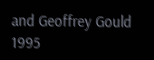and Geoffrey Gould 1995